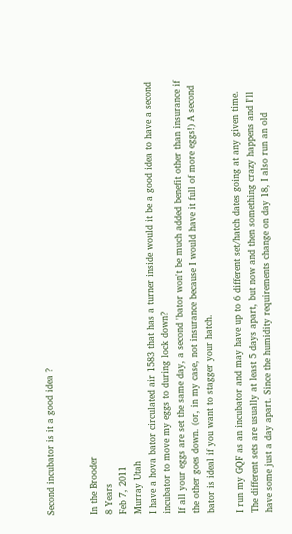Second incubator is it a good idea ?


In the Brooder
8 Years
Feb 7, 2011
Murray Utah
I have a hova bator circulated air 1583 that has a turner inside would it be a good idea to have a second incubator to move my eggs to during lock down?
If all your eggs are set the same day, a second 'bator won't be much added benefit other than insurance if the other goes down. (or, in my case, not insurance because I would have it full of more eggs!) A second bator is ideal if you want to stagger your hatch.

I run my GQF as an incubator and may have up to 6 different set/hatch dates going at any given time. The different sets are usually at least 5 days apart, but now and then something crazy happens and I'll have some just a day apart. Since the humidity requirements change on day 18, I also run an old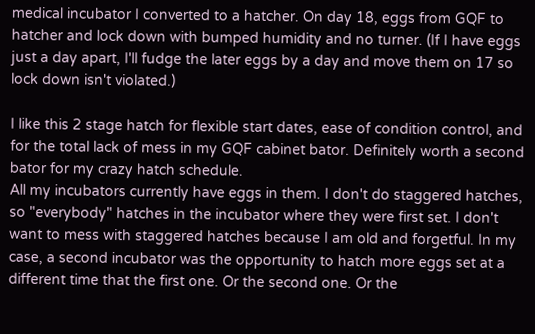medical incubator I converted to a hatcher. On day 18, eggs from GQF to hatcher and lock down with bumped humidity and no turner. (If I have eggs just a day apart, I'll fudge the later eggs by a day and move them on 17 so lock down isn't violated.)

I like this 2 stage hatch for flexible start dates, ease of condition control, and for the total lack of mess in my GQF cabinet bator. Definitely worth a second bator for my crazy hatch schedule.
All my incubators currently have eggs in them. I don't do staggered hatches, so "everybody" hatches in the incubator where they were first set. I don't want to mess with staggered hatches because I am old and forgetful. In my case, a second incubator was the opportunity to hatch more eggs set at a different time that the first one. Or the second one. Or the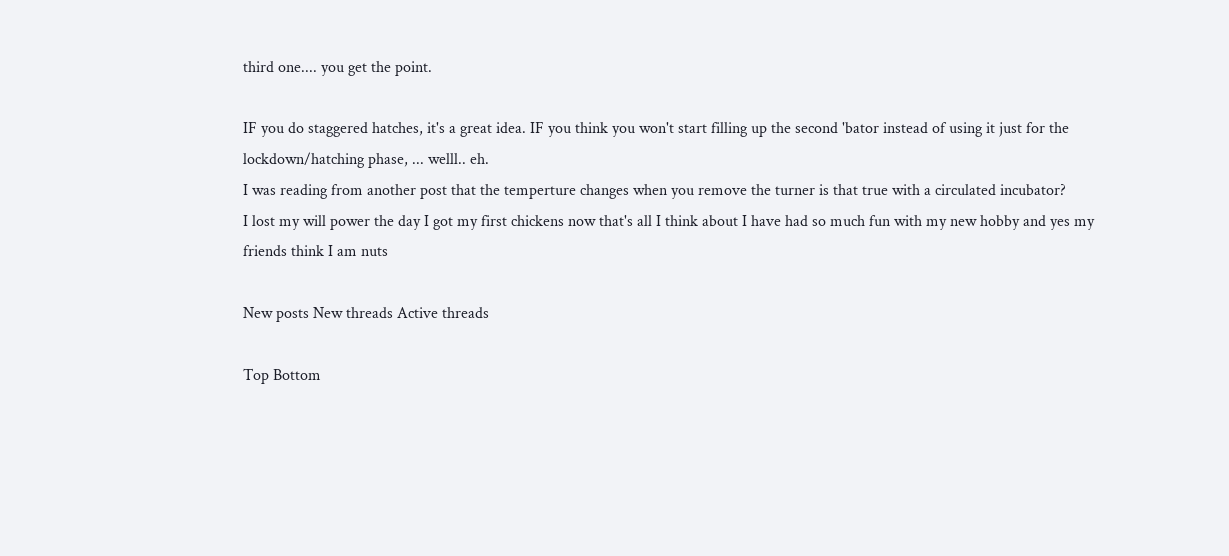third one.... you get the point.

IF you do staggered hatches, it's a great idea. IF you think you won't start filling up the second 'bator instead of using it just for the lockdown/hatching phase, ... welll.. eh.
I was reading from another post that the temperture changes when you remove the turner is that true with a circulated incubator?
I lost my will power the day I got my first chickens now that's all I think about I have had so much fun with my new hobby and yes my friends think I am nuts

New posts New threads Active threads

Top Bottom